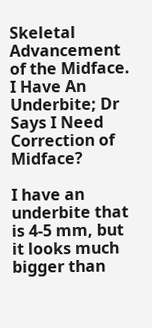Skeletal Advancement of the Midface. I Have An Underbite; Dr Says I Need Correction of Midface?

I have an underbite that is 4-5 mm, but it looks much bigger than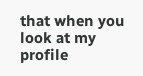that when you look at my profile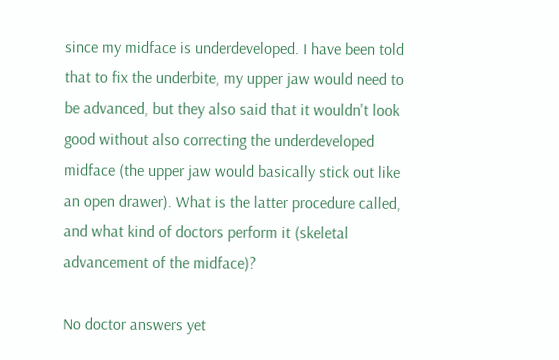since my midface is underdeveloped. I have been told that to fix the underbite, my upper jaw would need to be advanced, but they also said that it wouldn't look good without also correcting the underdeveloped midface (the upper jaw would basically stick out like an open drawer). What is the latter procedure called, and what kind of doctors perform it (skeletal advancement of the midface)?

No doctor answers yet